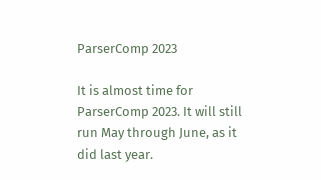ParserComp 2023

It is almost time for ParserComp 2023. It will still run May through June, as it did last year.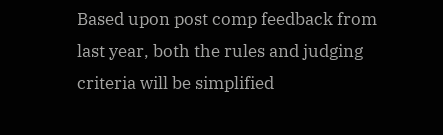Based upon post comp feedback from last year, both the rules and judging criteria will be simplified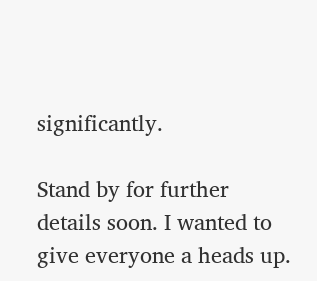significantly.

Stand by for further details soon. I wanted to give everyone a heads up.